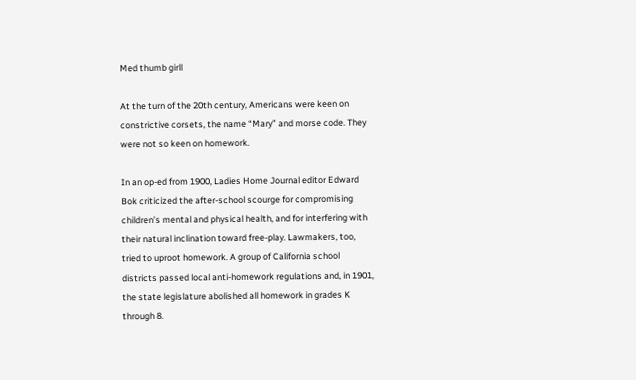Med thumb girll

At the turn of the 20th century, Americans were keen on constrictive corsets, the name “Mary” and morse code. They were not so keen on homework.

In an op-ed from 1900, Ladies Home Journal editor Edward Bok criticized the after-school scourge for compromising children’s mental and physical health, and for interfering with their natural inclination toward free-play. Lawmakers, too, tried to uproot homework. A group of California school districts passed local anti-homework regulations and, in 1901, the state legislature abolished all homework in grades K through 8.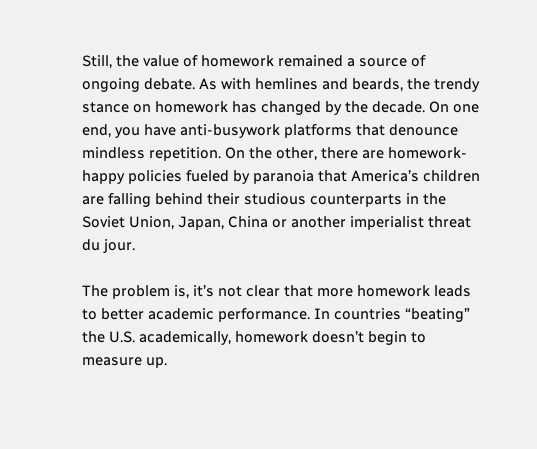Still, the value of homework remained a source of ongoing debate. As with hemlines and beards, the trendy stance on homework has changed by the decade. On one end, you have anti-busywork platforms that denounce mindless repetition. On the other, there are homework-happy policies fueled by paranoia that America’s children are falling behind their studious counterparts in the Soviet Union, Japan, China or another imperialist threat du jour.

The problem is, it’s not clear that more homework leads to better academic performance. In countries “beating” the U.S. academically, homework doesn’t begin to measure up.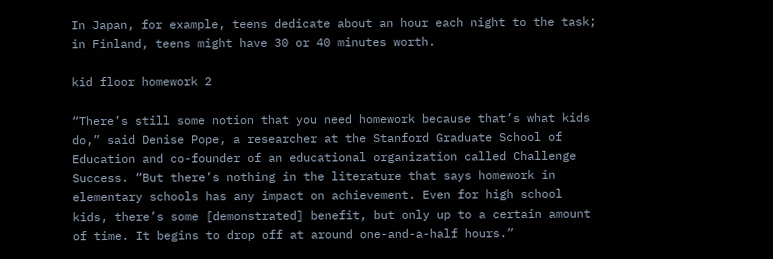In Japan, for example, teens dedicate about an hour each night to the task; in Finland, teens might have 30 or 40 minutes worth.

kid floor homework 2

“There’s still some notion that you need homework because that’s what kids do,” said Denise Pope, a researcher at the Stanford Graduate School of Education and co-founder of an educational organization called Challenge Success. “But there’s nothing in the literature that says homework in elementary schools has any impact on achievement. Even for high school kids, there’s some [demonstrated] benefit, but only up to a certain amount of time. It begins to drop off at around one-and-a-half hours.”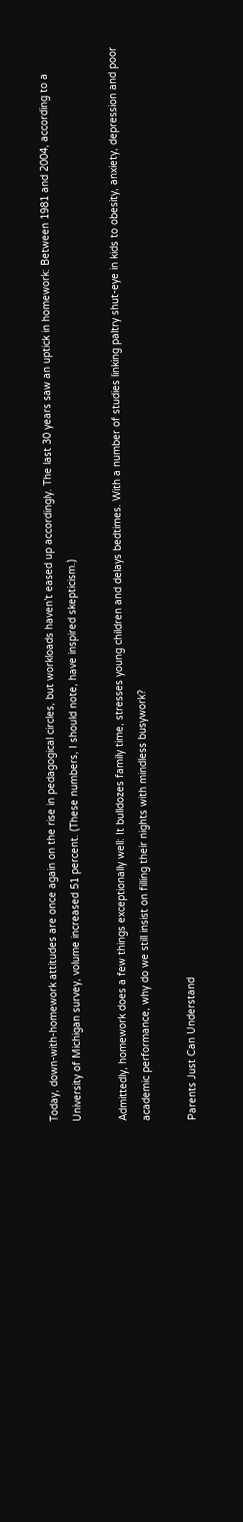Today, down-with-homework attitudes are once again on the rise in pedagogical circles, but workloads haven’t eased up accordingly. The last 30 years saw an uptick in homework: Between 1981 and 2004, according to a University of Michigan survey, volume increased 51 percent. (These numbers, I should note, have inspired skepticism.)

Admittedly, homework does a few things exceptionally well: It bulldozes family time, stresses young children and delays bedtimes. With a number of studies linking paltry shut-eye in kids to obesity, anxiety, depression and poor academic performance, why do we still insist on filling their nights with mindless busywork?

Parents Just Can Understand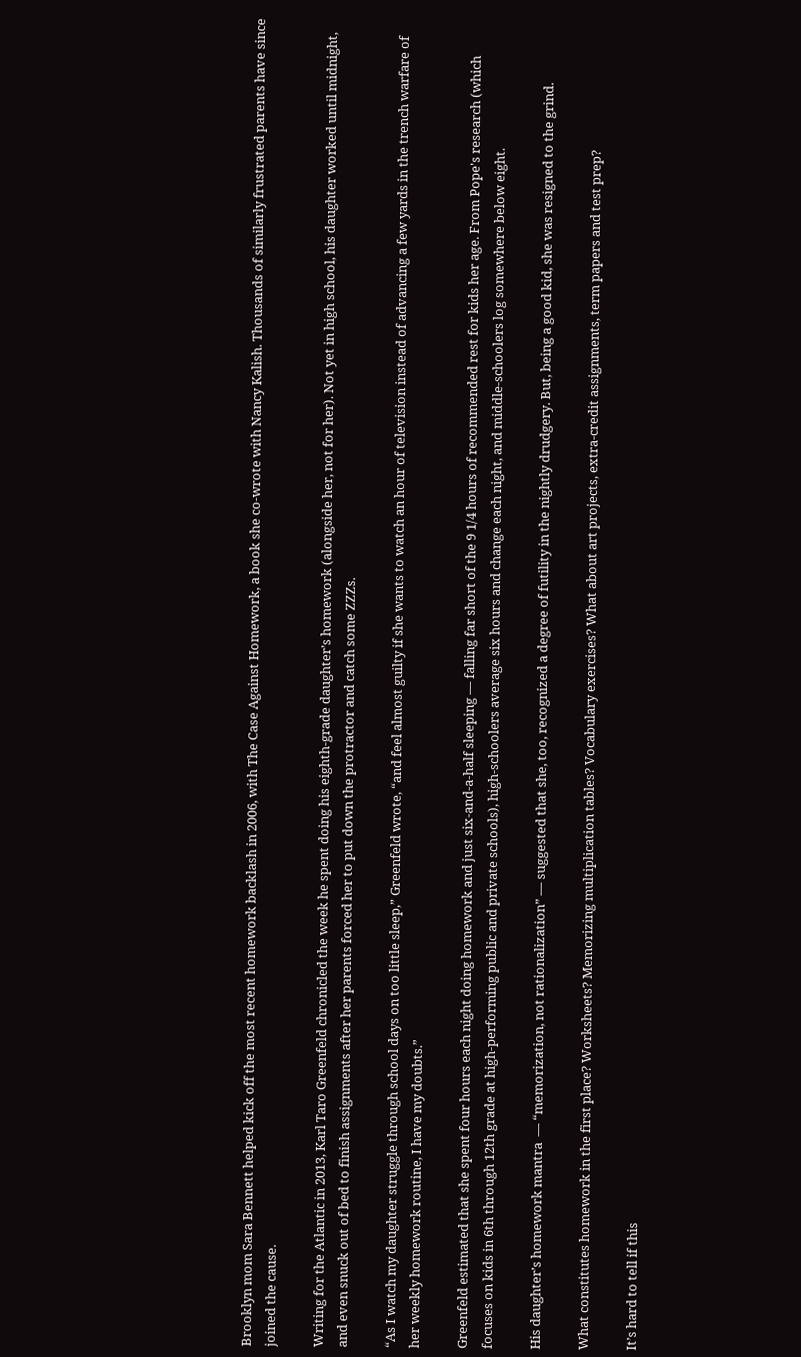Brooklyn mom Sara Bennett helped kick off the most recent homework backlash in 2006, with The Case Against Homework, a book she co-wrote with Nancy Kalish. Thousands of similarly frustrated parents have since joined the cause.

Writing for the Atlantic in 2013, Karl Taro Greenfeld chronicled the week he spent doing his eighth-grade daughter’s homework (alongside her, not for her). Not yet in high school, his daughter worked until midnight, and even snuck out of bed to finish assignments after her parents forced her to put down the protractor and catch some ZZZs.

“As I watch my daughter struggle through school days on too little sleep,” Greenfeld wrote, “and feel almost guilty if she wants to watch an hour of television instead of advancing a few yards in the trench warfare of her weekly homework routine, I have my doubts.”

Greenfeld estimated that she spent four hours each night doing homework and just six-and-a-half sleeping — falling far short of the 9 1/4 hours of recommended rest for kids her age. From Pope's research (which focuses on kids in 6th through 12th grade at high-performing public and private schools), high-schoolers average six hours and change each night, and middle-schoolers log somewhere below eight.

His daughter’s homework mantra  — “memorization, not rationalization” — suggested that she, too, recognized a degree of futility in the nightly drudgery. But, being a good kid, she was resigned to the grind.

What constitutes homework in the first place? Worksheets? Memorizing multiplication tables? Vocabulary exercises? What about art projects, extra-credit assignments, term papers and test prep?

It’s hard to tell if this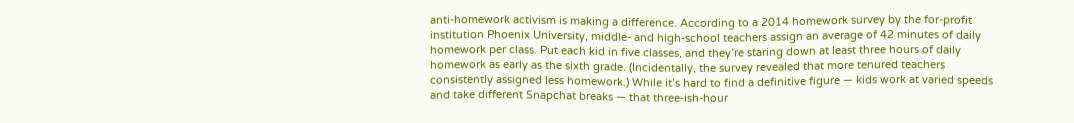anti-homework activism is making a difference. According to a 2014 homework survey by the for-profit institution Phoenix University, middle- and high-school teachers assign an average of 42 minutes of daily homework per class. Put each kid in five classes, and they’re staring down at least three hours of daily homework as early as the sixth grade. (Incidentally, the survey revealed that more tenured teachers consistently assigned less homework.) While it’s hard to find a definitive figure — kids work at varied speeds and take different Snapchat breaks — that three-ish-hour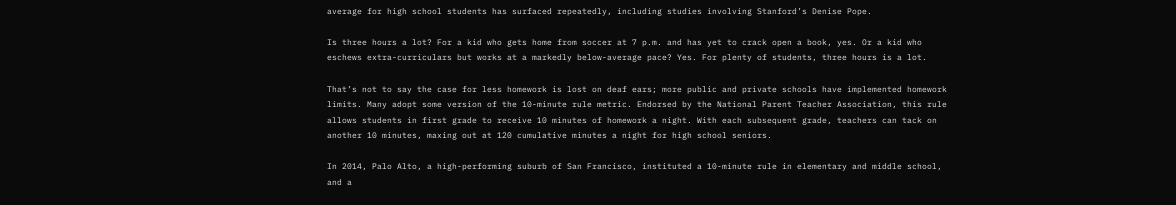average for high school students has surfaced repeatedly, including studies involving Stanford’s Denise Pope.

Is three hours a lot? For a kid who gets home from soccer at 7 p.m. and has yet to crack open a book, yes. Or a kid who eschews extra-curriculars but works at a markedly below-average pace? Yes. For plenty of students, three hours is a lot.

That’s not to say the case for less homework is lost on deaf ears; more public and private schools have implemented homework limits. Many adopt some version of the 10-minute rule metric. Endorsed by the National Parent Teacher Association, this rule allows students in first grade to receive 10 minutes of homework a night. With each subsequent grade, teachers can tack on another 10 minutes, maxing out at 120 cumulative minutes a night for high school seniors.

In 2014, Palo Alto, a high-performing suburb of San Francisco, instituted a 10-minute rule in elementary and middle school, and a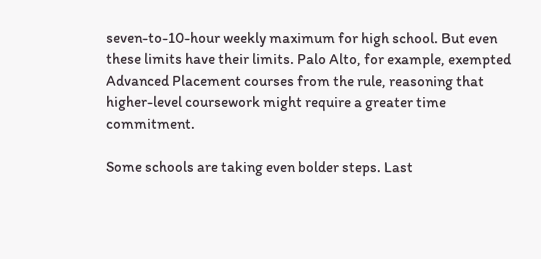seven-to-10-hour weekly maximum for high school. But even these limits have their limits. Palo Alto, for example, exempted Advanced Placement courses from the rule, reasoning that higher-level coursework might require a greater time commitment.

Some schools are taking even bolder steps. Last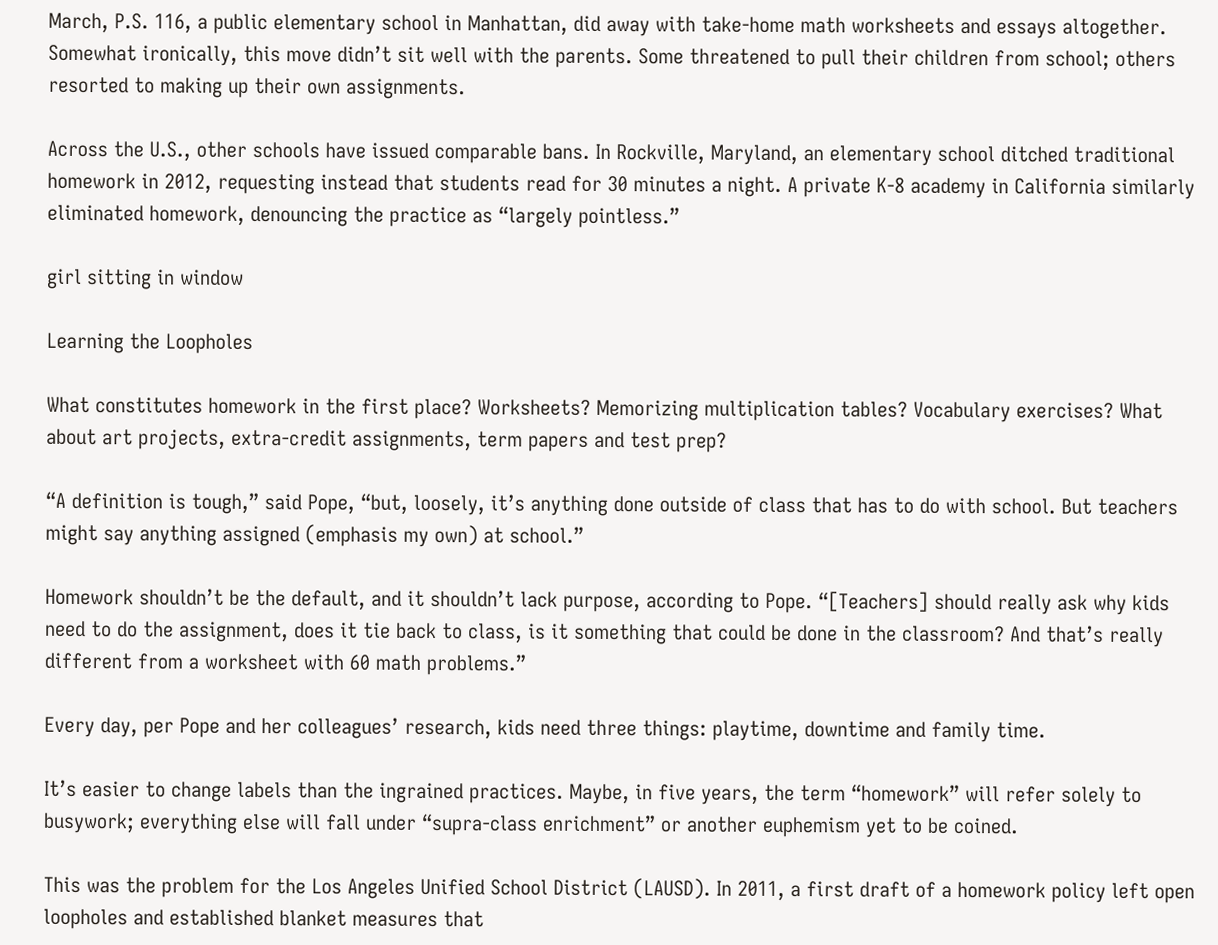March, P.S. 116, a public elementary school in Manhattan, did away with take-home math worksheets and essays altogether. Somewhat ironically, this move didn’t sit well with the parents. Some threatened to pull their children from school; others resorted to making up their own assignments.

Across the U.S., other schools have issued comparable bans. In Rockville, Maryland, an elementary school ditched traditional homework in 2012, requesting instead that students read for 30 minutes a night. A private K-8 academy in California similarly eliminated homework, denouncing the practice as “largely pointless.”

girl sitting in window

Learning the Loopholes

What constitutes homework in the first place? Worksheets? Memorizing multiplication tables? Vocabulary exercises? What about art projects, extra-credit assignments, term papers and test prep?

“A definition is tough,” said Pope, “but, loosely, it’s anything done outside of class that has to do with school. But teachers might say anything assigned (emphasis my own) at school.”

Homework shouldn’t be the default, and it shouldn’t lack purpose, according to Pope. “[Teachers] should really ask why kids need to do the assignment, does it tie back to class, is it something that could be done in the classroom? And that’s really different from a worksheet with 60 math problems.”

Every day, per Pope and her colleagues’ research, kids need three things: playtime, downtime and family time.

It’s easier to change labels than the ingrained practices. Maybe, in five years, the term “homework” will refer solely to busywork; everything else will fall under “supra-class enrichment” or another euphemism yet to be coined.

This was the problem for the Los Angeles Unified School District (LAUSD). In 2011, a first draft of a homework policy left open loopholes and established blanket measures that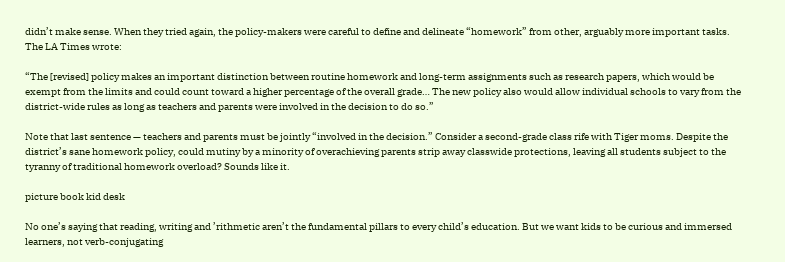didn’t make sense. When they tried again, the policy-makers were careful to define and delineate “homework” from other, arguably more important tasks. The LA Times wrote:

“The [revised] policy makes an important distinction between routine homework and long-term assignments such as research papers, which would be exempt from the limits and could count toward a higher percentage of the overall grade… The new policy also would allow individual schools to vary from the district-wide rules as long as teachers and parents were involved in the decision to do so.”

Note that last sentence — teachers and parents must be jointly “involved in the decision.” Consider a second-grade class rife with Tiger moms. Despite the district’s sane homework policy, could mutiny by a minority of overachieving parents strip away classwide protections, leaving all students subject to the tyranny of traditional homework overload? Sounds like it.

picture book kid desk

No one’s saying that reading, writing and ’rithmetic aren’t the fundamental pillars to every child’s education. But we want kids to be curious and immersed learners, not verb-conjugating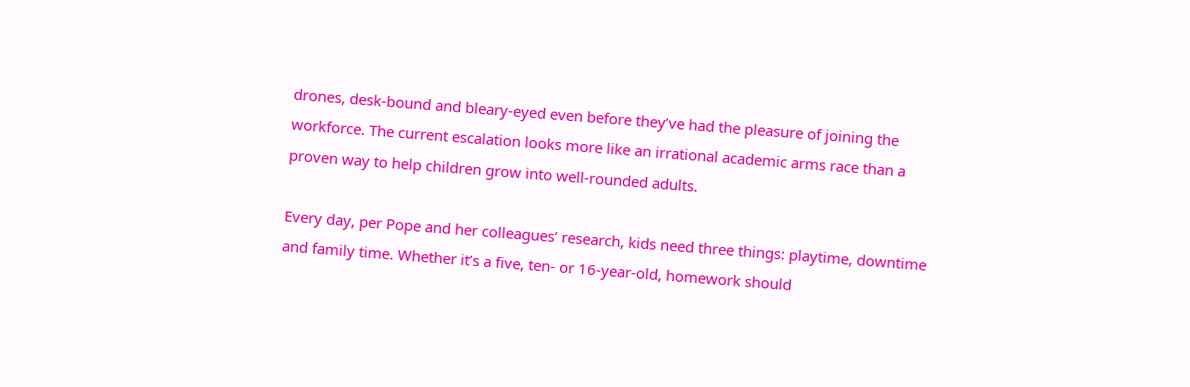drones, desk-bound and bleary-eyed even before they’ve had the pleasure of joining the workforce. The current escalation looks more like an irrational academic arms race than a proven way to help children grow into well-rounded adults.

Every day, per Pope and her colleagues’ research, kids need three things: playtime, downtime and family time. Whether it’s a five, ten- or 16-year-old, homework should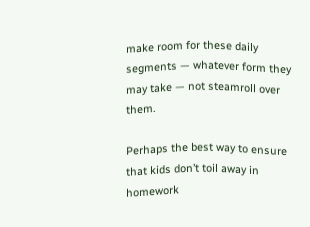make room for these daily segments — whatever form they may take — not steamroll over them.

Perhaps the best way to ensure that kids don’t toil away in homework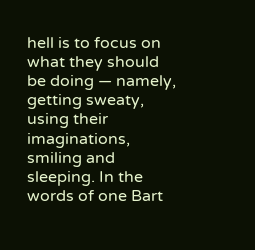hell is to focus on what they should be doing — namely, getting sweaty, using their imaginations, smiling and sleeping. In the words of one Bart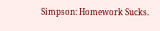Simpson: Homework Sucks.